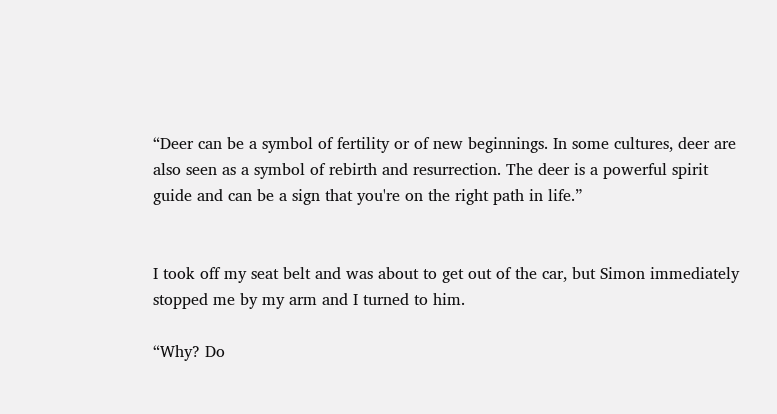“Deer can be a symbol of fertility or of new beginnings. In some cultures, deer are also seen as a symbol of rebirth and resurrection. The deer is a powerful spirit guide and can be a sign that you're on the right path in life.”


I took off my seat belt and was about to get out of the car, but Simon immediately stopped me by my arm and I turned to him.

“Why? Do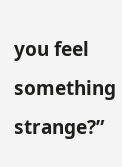you feel something strange?”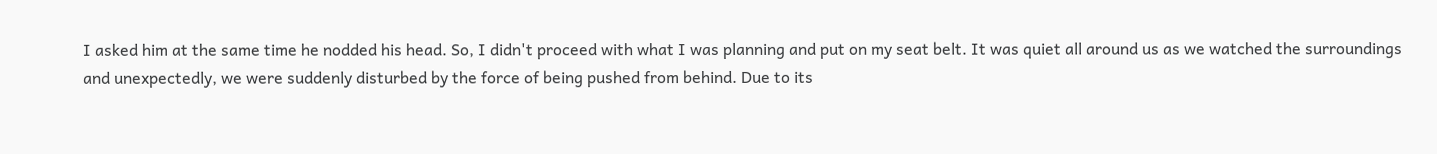I asked him at the same time he nodded his head. So, I didn't proceed with what I was planning and put on my seat belt. It was quiet all around us as we watched the surroundings and unexpectedly, we were suddenly disturbed by the force of being pushed from behind. Due to its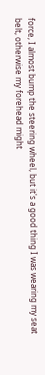force, I almost bump the steering wheel, but it's a good thing I was wearing my seat belt, otherwise my forehead might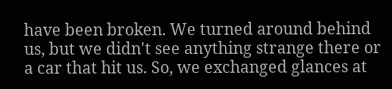have been broken. We turned around behind us, but we didn't see anything strange there or a car that hit us. So, we exchanged glances at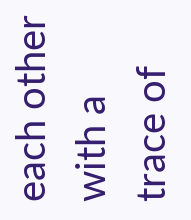each other with a trace of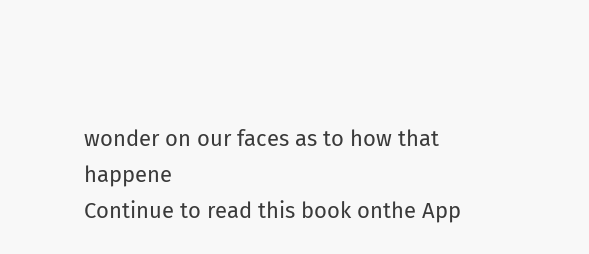wonder on our faces as to how that happene
Continue to read this book onthe App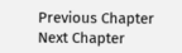Previous Chapter
Next Chapter